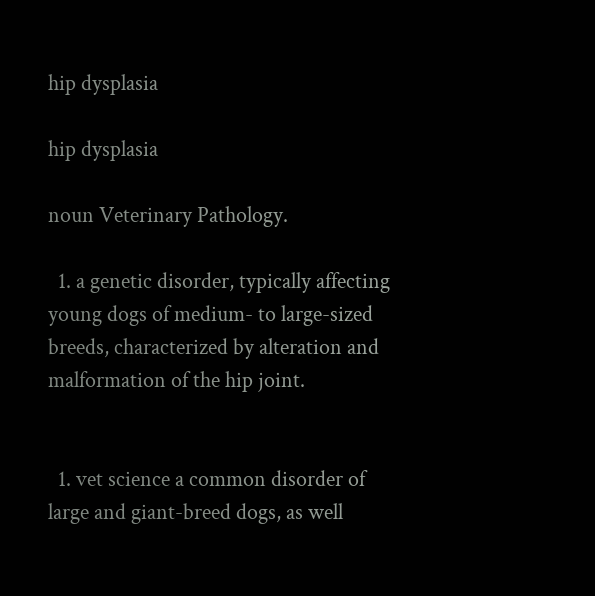hip dysplasia

hip dysplasia

noun Veterinary Pathology.

  1. a genetic disorder, typically affecting young dogs of medium- to large-sized breeds, characterized by alteration and malformation of the hip joint.


  1. vet science a common disorder of large and giant-breed dogs, as well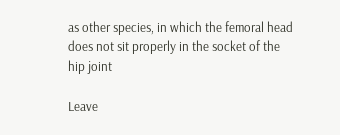as other species, in which the femoral head does not sit properly in the socket of the hip joint

Leave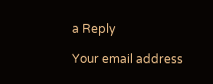a Reply

Your email address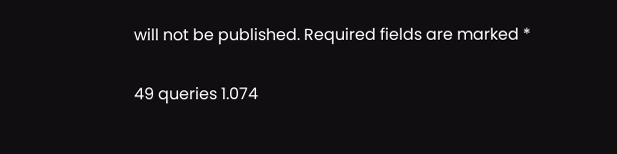will not be published. Required fields are marked *

49 queries 1.074